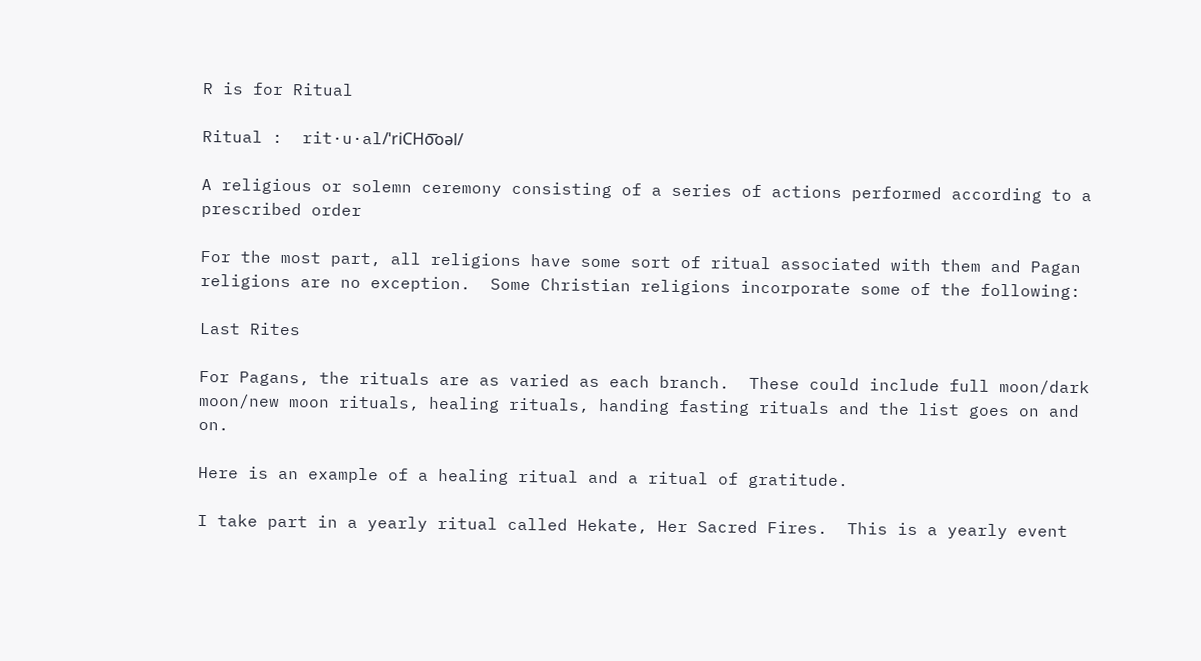R is for Ritual

Ritual :  rit·u·al/ˈriCHo͞oəl/

A religious or solemn ceremony consisting of a series of actions performed according to a prescribed order

For the most part, all religions have some sort of ritual associated with them and Pagan religions are no exception.  Some Christian religions incorporate some of the following:

Last Rites

For Pagans, the rituals are as varied as each branch.  These could include full moon/dark moon/new moon rituals, healing rituals, handing fasting rituals and the list goes on and on.

Here is an example of a healing ritual and a ritual of gratitude.

I take part in a yearly ritual called Hekate, Her Sacred Fires.  This is a yearly event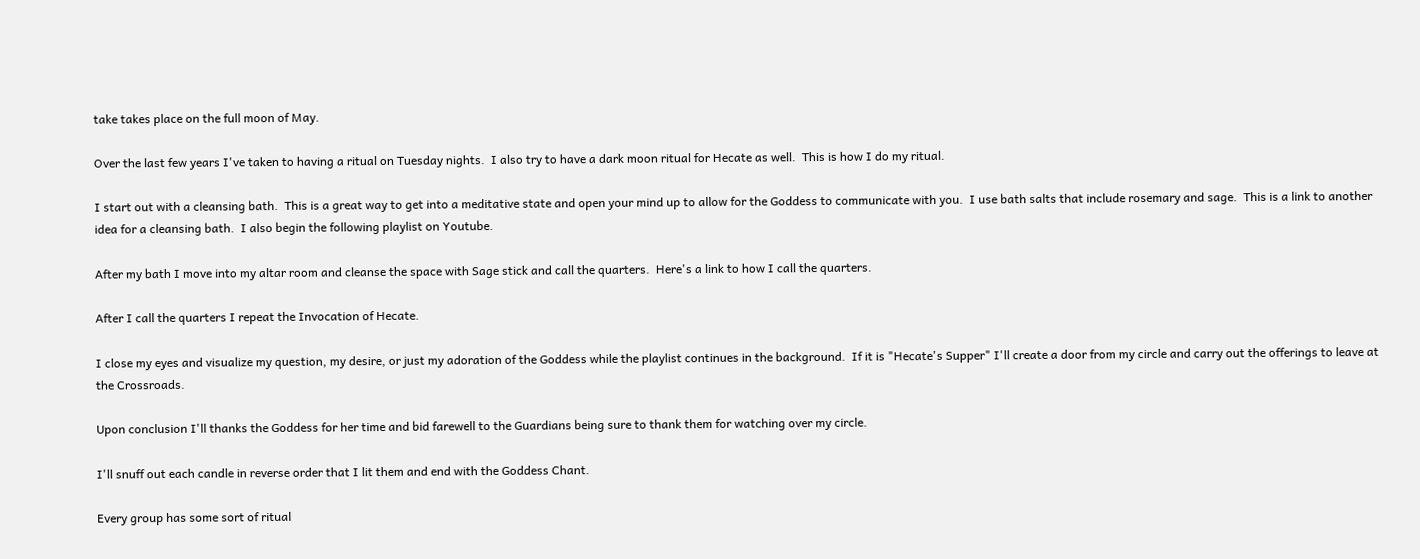take takes place on the full moon of May.

Over the last few years I've taken to having a ritual on Tuesday nights.  I also try to have a dark moon ritual for Hecate as well.  This is how I do my ritual.

I start out with a cleansing bath.  This is a great way to get into a meditative state and open your mind up to allow for the Goddess to communicate with you.  I use bath salts that include rosemary and sage.  This is a link to another idea for a cleansing bath.  I also begin the following playlist on Youtube.

After my bath I move into my altar room and cleanse the space with Sage stick and call the quarters.  Here's a link to how I call the quarters.

After I call the quarters I repeat the Invocation of Hecate.

I close my eyes and visualize my question, my desire, or just my adoration of the Goddess while the playlist continues in the background.  If it is "Hecate's Supper" I'll create a door from my circle and carry out the offerings to leave at the Crossroads.

Upon conclusion I'll thanks the Goddess for her time and bid farewell to the Guardians being sure to thank them for watching over my circle.

I'll snuff out each candle in reverse order that I lit them and end with the Goddess Chant.

Every group has some sort of ritual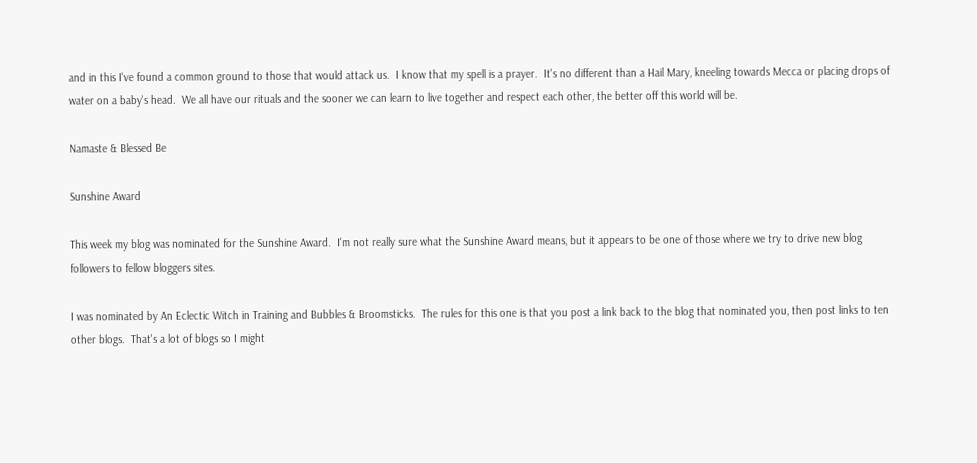and in this I've found a common ground to those that would attack us.  I know that my spell is a prayer.  It's no different than a Hail Mary, kneeling towards Mecca or placing drops of water on a baby's head.  We all have our rituals and the sooner we can learn to live together and respect each other, the better off this world will be.

Namaste & Blessed Be

Sunshine Award

This week my blog was nominated for the Sunshine Award.  I'm not really sure what the Sunshine Award means, but it appears to be one of those where we try to drive new blog followers to fellow bloggers sites.

I was nominated by An Eclectic Witch in Training and Bubbles & Broomsticks.  The rules for this one is that you post a link back to the blog that nominated you, then post links to ten other blogs.  That's a lot of blogs so I might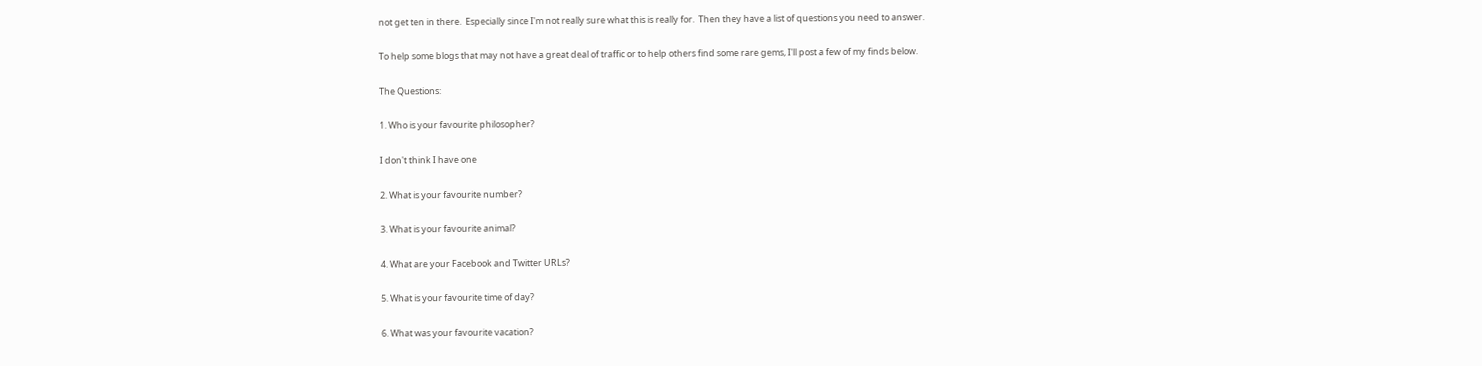not get ten in there.  Especially since I'm not really sure what this is really for.  Then they have a list of questions you need to answer.

To help some blogs that may not have a great deal of traffic or to help others find some rare gems, I'll post a few of my finds below.

The Questions:

1. Who is your favourite philosopher?

I don't think I have one

2. What is your favourite number?

3. What is your favourite animal?

4. What are your Facebook and Twitter URLs?

5. What is your favourite time of day?

6. What was your favourite vacation?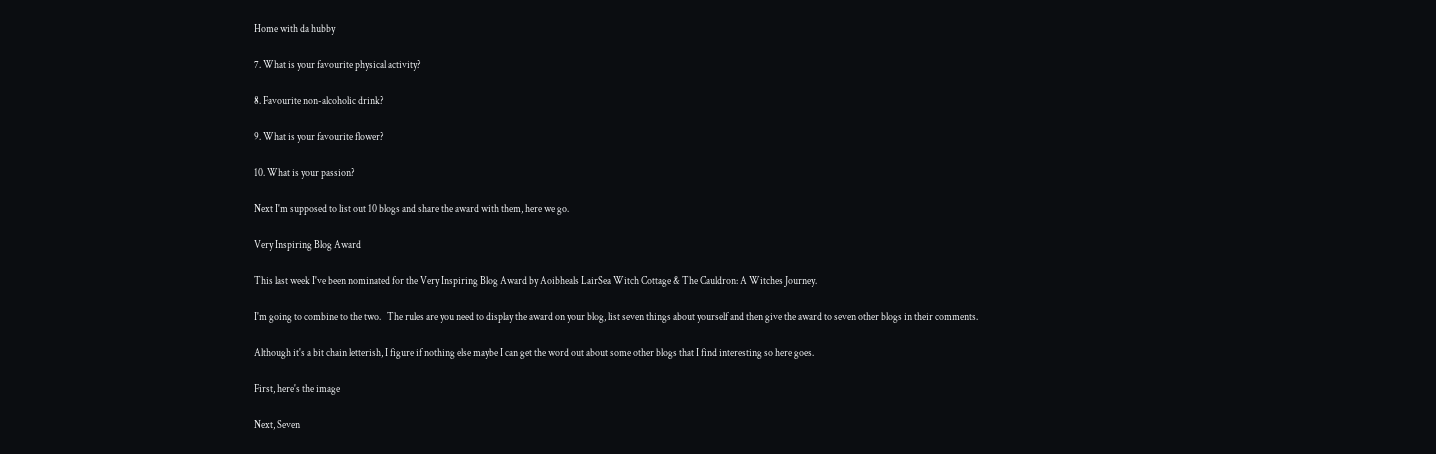Home with da hubby

7. What is your favourite physical activity?

8. Favourite non-alcoholic drink?

9. What is your favourite flower?

10. What is your passion?

Next I'm supposed to list out 10 blogs and share the award with them, here we go.

Very Inspiring Blog Award

This last week I've been nominated for the Very Inspiring Blog Award by Aoibheals LairSea Witch Cottage & The Cauldron: A Witches Journey.

I'm going to combine to the two.   The rules are you need to display the award on your blog, list seven things about yourself and then give the award to seven other blogs in their comments.

Although it's a bit chain letterish, I figure if nothing else maybe I can get the word out about some other blogs that I find interesting so here goes.

First, here's the image

Next, Seven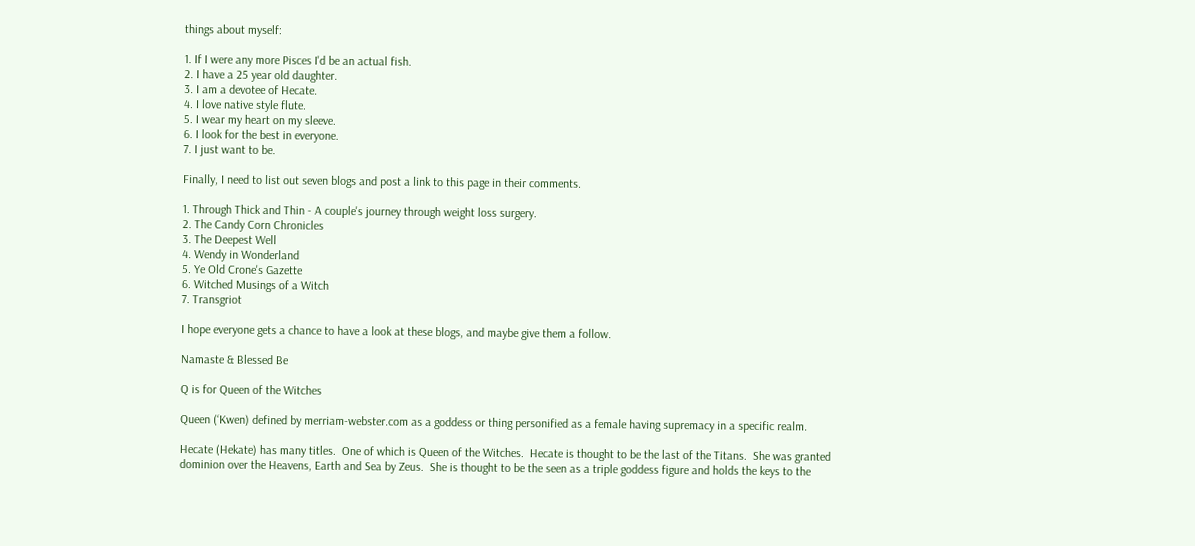things about myself:

1. If I were any more Pisces I'd be an actual fish.
2. I have a 25 year old daughter.
3. I am a devotee of Hecate.
4. I love native style flute.
5. I wear my heart on my sleeve.
6. I look for the best in everyone.
7. I just want to be.

Finally, I need to list out seven blogs and post a link to this page in their comments.

1. Through Thick and Thin - A couple's journey through weight loss surgery.
2. The Candy Corn Chronicles
3. The Deepest Well
4. Wendy in Wonderland
5. Ye Old Crone's Gazette
6. Witched Musings of a Witch
7. Transgriot

I hope everyone gets a chance to have a look at these blogs, and maybe give them a follow.

Namaste & Blessed Be

Q is for Queen of the Witches

Queen (‘Kwen) defined by merriam-webster.com as a goddess or thing personified as a female having supremacy in a specific realm.

Hecate (Hekate) has many titles.  One of which is Queen of the Witches.  Hecate is thought to be the last of the Titans.  She was granted dominion over the Heavens, Earth and Sea by Zeus.  She is thought to be the seen as a triple goddess figure and holds the keys to the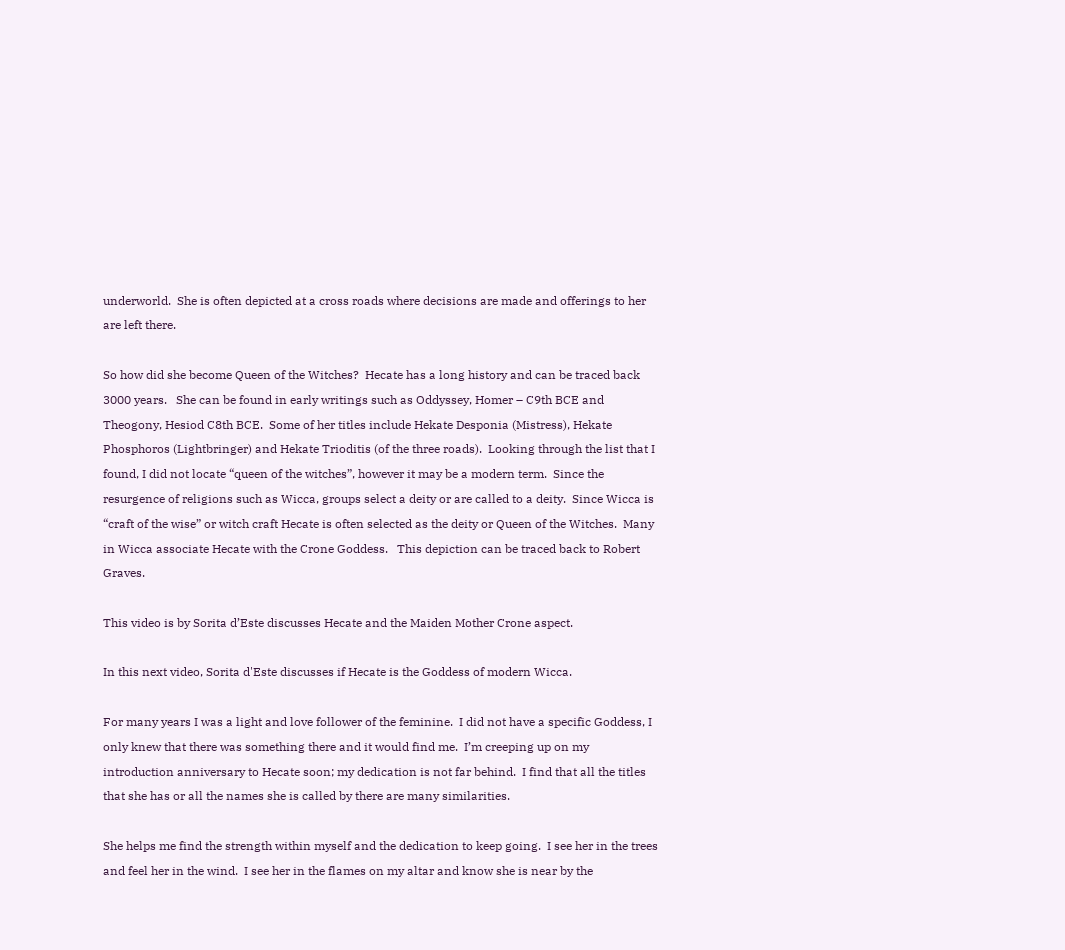underworld.  She is often depicted at a cross roads where decisions are made and offerings to her are left there.

So how did she become Queen of the Witches?  Hecate has a long history and can be traced back 3000 years.   She can be found in early writings such as Oddyssey, Homer – C9th BCE and Theogony, Hesiod C8th BCE.  Some of her titles include Hekate Desponia (Mistress), Hekate Phosphoros (Lightbringer) and Hekate Trioditis (of the three roads).  Looking through the list that I found, I did not locate “queen of the witches”, however it may be a modern term.  Since the resurgence of religions such as Wicca, groups select a deity or are called to a deity.  Since Wicca is “craft of the wise” or witch craft Hecate is often selected as the deity or Queen of the Witches.  Many in Wicca associate Hecate with the Crone Goddess.   This depiction can be traced back to Robert Graves.

This video is by Sorita d’Este discusses Hecate and the Maiden Mother Crone aspect.

In this next video, Sorita d'Este discusses if Hecate is the Goddess of modern Wicca.

For many years I was a light and love follower of the feminine.  I did not have a specific Goddess, I only knew that there was something there and it would find me.  I’m creeping up on my introduction anniversary to Hecate soon; my dedication is not far behind.  I find that all the titles that she has or all the names she is called by there are many similarities.

She helps me find the strength within myself and the dedication to keep going.  I see her in the trees and feel her in the wind.  I see her in the flames on my altar and know she is near by the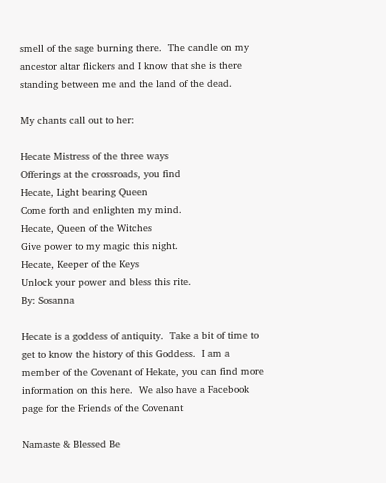smell of the sage burning there.  The candle on my ancestor altar flickers and I know that she is there standing between me and the land of the dead.

My chants call out to her:

Hecate Mistress of the three ways
Offerings at the crossroads, you find
Hecate, Light bearing Queen
Come forth and enlighten my mind.
Hecate, Queen of the Witches
Give power to my magic this night.
Hecate, Keeper of the Keys
Unlock your power and bless this rite.
By: Sosanna

Hecate is a goddess of antiquity.  Take a bit of time to get to know the history of this Goddess.  I am a member of the Covenant of Hekate, you can find more information on this here.  We also have a Facebook page for the Friends of the Covenant

Namaste & Blessed Be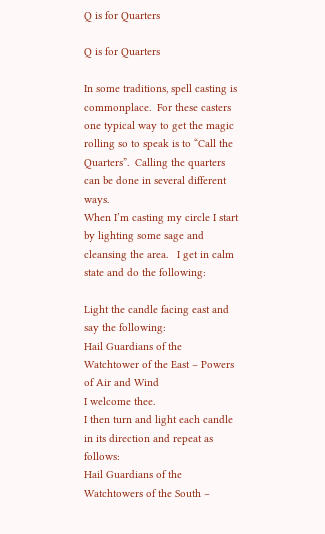Q is for Quarters

Q is for Quarters

In some traditions, spell casting is commonplace.  For these casters one typical way to get the magic rolling so to speak is to “Call the Quarters”.  Calling the quarters can be done in several different ways.
When I’m casting my circle I start by lighting some sage and cleansing the area.   I get in calm state and do the following:

Light the candle facing east and say the following:
Hail Guardians of the Watchtower of the East – Powers of Air and Wind
I welcome thee.
I then turn and light each candle in its direction and repeat as follows:
Hail Guardians of the Watchtowers of the South –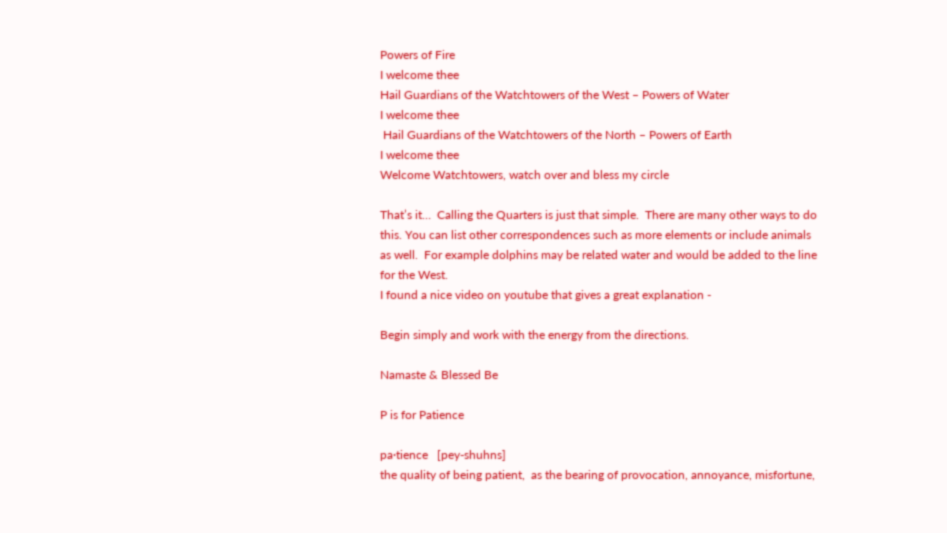Powers of Fire
I welcome thee
Hail Guardians of the Watchtowers of the West – Powers of Water
I welcome thee
 Hail Guardians of the Watchtowers of the North – Powers of Earth
I welcome thee
Welcome Watchtowers, watch over and bless my circle

That’s it…  Calling the Quarters is just that simple.  There are many other ways to do this. You can list other correspondences such as more elements or include animals as well.  For example dolphins may be related water and would be added to the line for the West.
I found a nice video on youtube that gives a great explanation -

Begin simply and work with the energy from the directions.

Namaste & Blessed Be

P is for Patience

pa·tience   [pey-shuhns]
the quality of being patient,  as the bearing of provocation, annoyance, misfortune,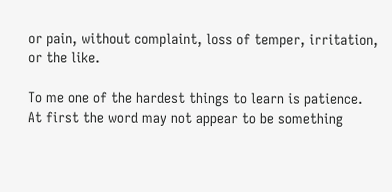or pain, without complaint, loss of temper, irritation, or the like.

To me one of the hardest things to learn is patience.  At first the word may not appear to be something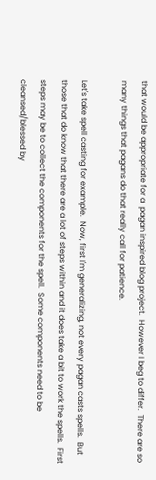that would be appropriate for a  pagan inspired blog project.  However I beg to differ.  There are so many things that pagans do that really call for patience.

Let's take spell casting for example.  Now, first I'm generalizing, not every pagan casts spells.  But those that do know that there are a lot of steps within and it does take a bit to work the spells.  First steps may be to collect the components for the spell.  Some components need to be cleansed/blessed by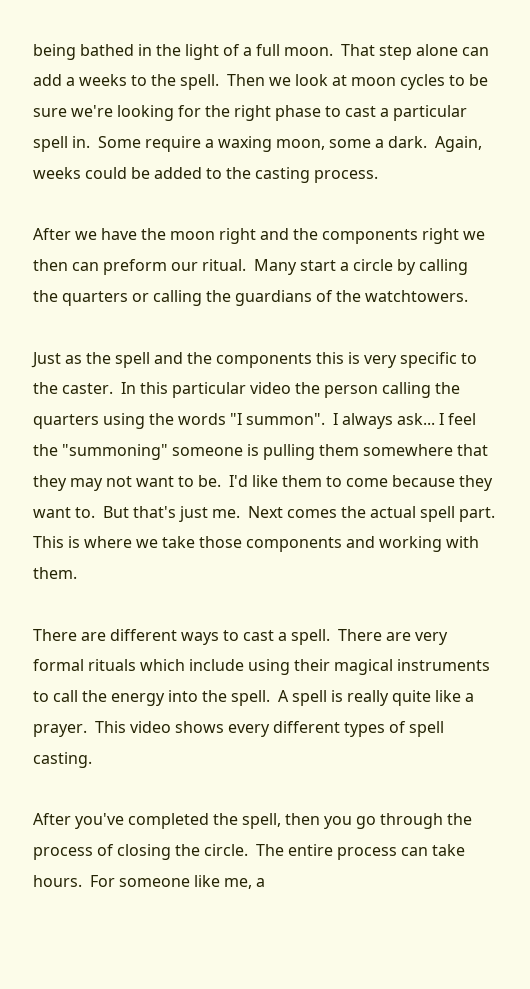being bathed in the light of a full moon.  That step alone can add a weeks to the spell.  Then we look at moon cycles to be sure we're looking for the right phase to cast a particular spell in.  Some require a waxing moon, some a dark.  Again, weeks could be added to the casting process.

After we have the moon right and the components right we then can preform our ritual.  Many start a circle by calling the quarters or calling the guardians of the watchtowers.

Just as the spell and the components this is very specific to the caster.  In this particular video the person calling the quarters using the words "I summon".  I always ask... I feel the "summoning" someone is pulling them somewhere that they may not want to be.  I'd like them to come because they want to.  But that's just me.  Next comes the actual spell part.  This is where we take those components and working with them.

There are different ways to cast a spell.  There are very formal rituals which include using their magical instruments to call the energy into the spell.  A spell is really quite like a prayer.  This video shows every different types of spell casting.

After you've completed the spell, then you go through the process of closing the circle.  The entire process can take hours.  For someone like me, a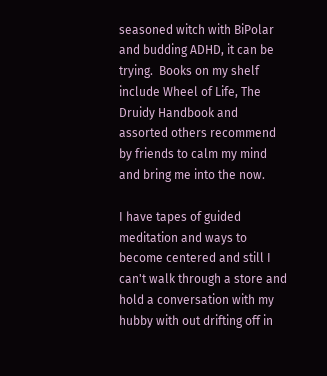seasoned witch with BiPolar and budding ADHD, it can be trying.  Books on my shelf include Wheel of Life, The Druidy Handbook and assorted others recommend by friends to calm my mind and bring me into the now.

I have tapes of guided meditation and ways to become centered and still I can't walk through a store and hold a conversation with my hubby with out drifting off in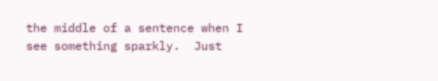the middle of a sentence when I see something sparkly.  Just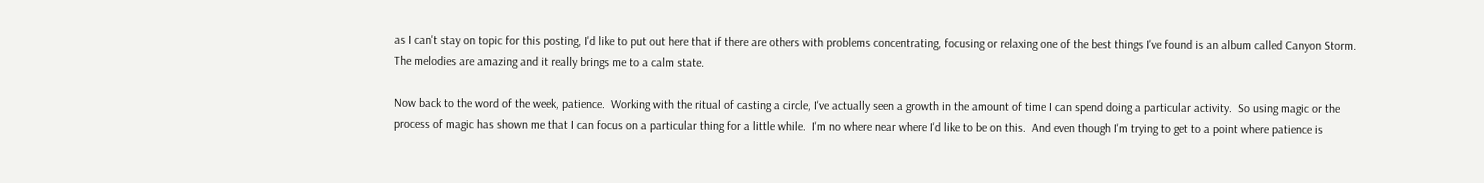as I can't stay on topic for this posting, I'd like to put out here that if there are others with problems concentrating, focusing or relaxing one of the best things I've found is an album called Canyon Storm.  The melodies are amazing and it really brings me to a calm state.

Now back to the word of the week, patience.  Working with the ritual of casting a circle, I've actually seen a growth in the amount of time I can spend doing a particular activity.  So using magic or the process of magic has shown me that I can focus on a particular thing for a little while.  I'm no where near where I'd like to be on this.  And even though I'm trying to get to a point where patience is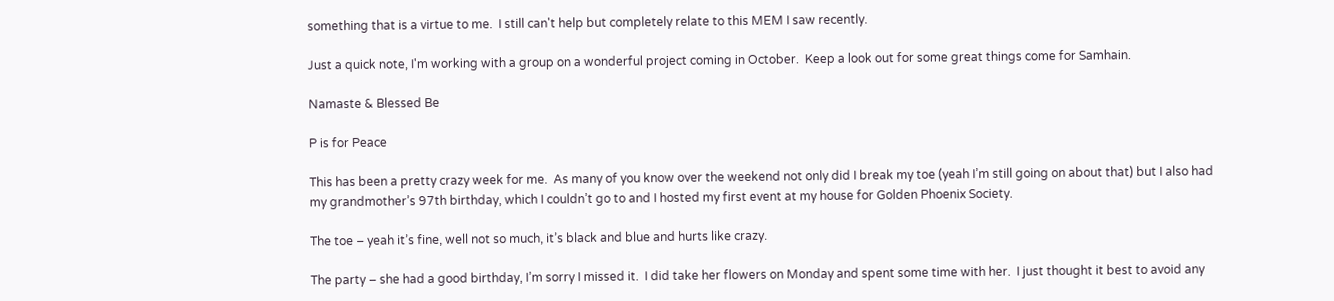something that is a virtue to me.  I still can't help but completely relate to this MEM I saw recently.

Just a quick note, I'm working with a group on a wonderful project coming in October.  Keep a look out for some great things come for Samhain.

Namaste & Blessed Be

P is for Peace

This has been a pretty crazy week for me.  As many of you know over the weekend not only did I break my toe (yeah I’m still going on about that) but I also had my grandmother’s 97th birthday, which I couldn’t go to and I hosted my first event at my house for Golden Phoenix Society.

The toe – yeah it’s fine, well not so much, it’s black and blue and hurts like crazy.

The party – she had a good birthday, I’m sorry I missed it.  I did take her flowers on Monday and spent some time with her.  I just thought it best to avoid any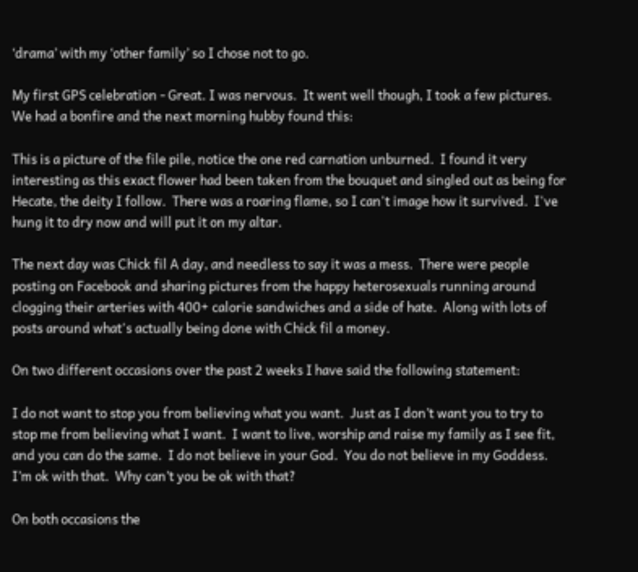‘drama’ with my ‘other family’ so I chose not to go.

My first GPS celebration - Great. I was nervous.  It went well though, I took a few pictures.  We had a bonfire and the next morning hubby found this:

This is a picture of the file pile, notice the one red carnation unburned.  I found it very interesting as this exact flower had been taken from the bouquet and singled out as being for Hecate, the deity I follow.  There was a roaring flame, so I can't image how it survived.  I've hung it to dry now and will put it on my altar.

The next day was Chick fil A day, and needless to say it was a mess.  There were people posting on Facebook and sharing pictures from the happy heterosexuals running around clogging their arteries with 400+ calorie sandwiches and a side of hate.  Along with lots of posts around what's actually being done with Chick fil a money.

On two different occasions over the past 2 weeks I have said the following statement:

I do not want to stop you from believing what you want.  Just as I don’t want you to try to stop me from believing what I want.  I want to live, worship and raise my family as I see fit, and you can do the same.  I do not believe in your God.  You do not believe in my Goddess.  I’m ok with that.  Why can’t you be ok with that?

On both occasions the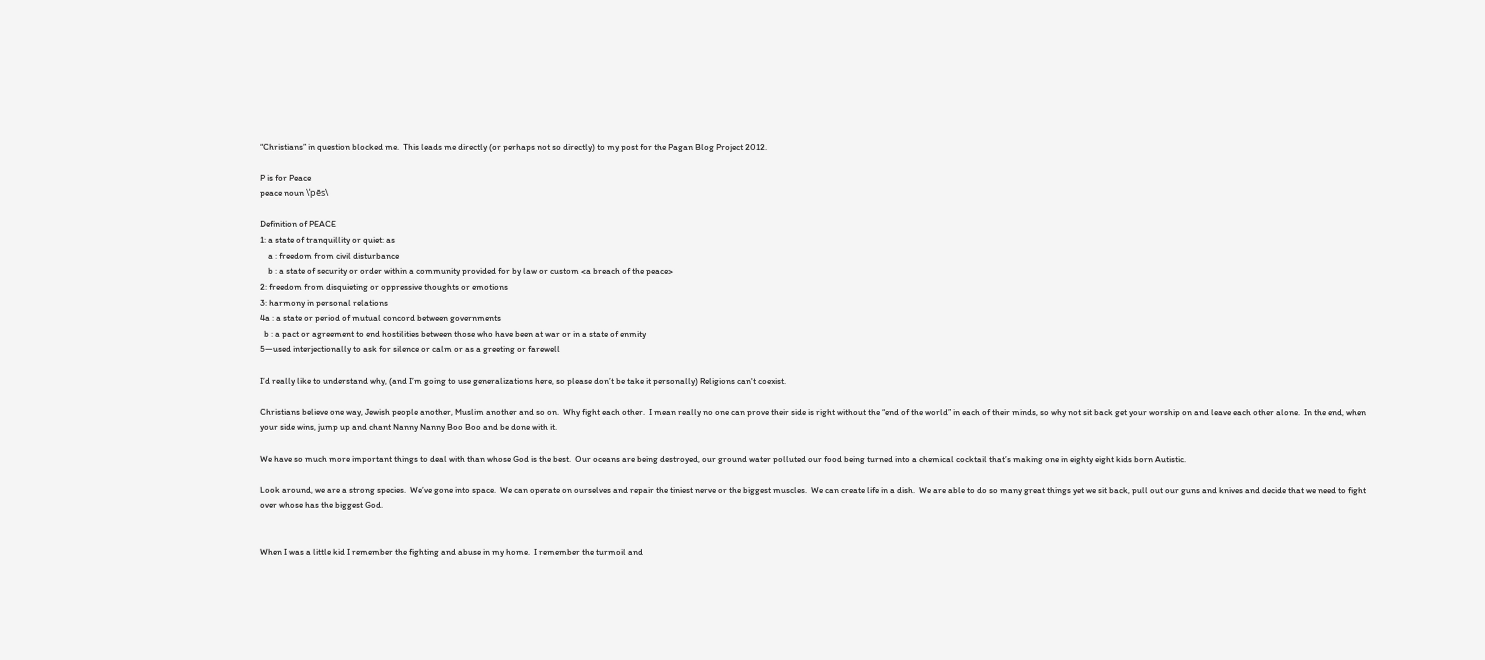“Christians” in question blocked me.  This leads me directly (or perhaps not so directly) to my post for the Pagan Blog Project 2012.

P is for Peace
peace noun \ˈpēs\

Definition of PEACE
1: a state of tranquillity or quiet: as
    a : freedom from civil disturbance
    b : a state of security or order within a community provided for by law or custom <a breach of the peace>
2: freedom from disquieting or oppressive thoughts or emotions
3: harmony in personal relations
4a : a state or period of mutual concord between governments
  b : a pact or agreement to end hostilities between those who have been at war or in a state of enmity
5—used interjectionally to ask for silence or calm or as a greeting or farewell

I’d really like to understand why, (and I’m going to use generalizations here, so please don’t be take it personally) Religions can't coexist.

Christians believe one way, Jewish people another, Muslim another and so on.  Why fight each other.  I mean really no one can prove their side is right without the “end of the world” in each of their minds, so why not sit back get your worship on and leave each other alone.  In the end, when your side wins, jump up and chant Nanny Nanny Boo Boo and be done with it.

We have so much more important things to deal with than whose God is the best.  Our oceans are being destroyed, our ground water polluted our food being turned into a chemical cocktail that’s making one in eighty eight kids born Autistic.

Look around, we are a strong species.  We’ve gone into space.  We can operate on ourselves and repair the tiniest nerve or the biggest muscles.  We can create life in a dish.  We are able to do so many great things yet we sit back, pull out our guns and knives and decide that we need to fight over whose has the biggest God.


When I was a little kid I remember the fighting and abuse in my home.  I remember the turmoil and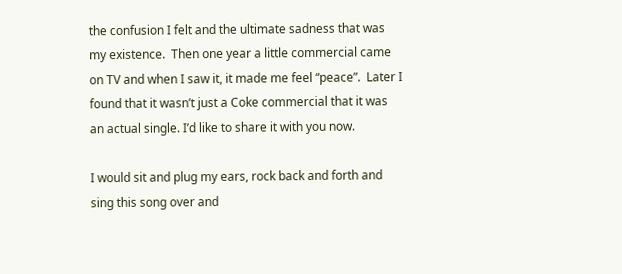the confusion I felt and the ultimate sadness that was my existence.  Then one year a little commercial came on TV and when I saw it, it made me feel “peace”.  Later I found that it wasn’t just a Coke commercial that it was an actual single. I’d like to share it with you now.

I would sit and plug my ears, rock back and forth and sing this song over and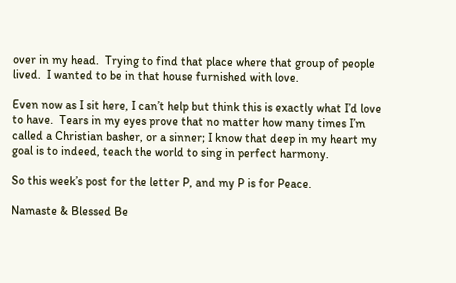over in my head.  Trying to find that place where that group of people lived.  I wanted to be in that house furnished with love.

Even now as I sit here, I can’t help but think this is exactly what I’d love to have.  Tears in my eyes prove that no matter how many times I’m called a Christian basher, or a sinner; I know that deep in my heart my goal is to indeed, teach the world to sing in perfect harmony.

So this week’s post for the letter P, and my P is for Peace.

Namaste & Blessed Be